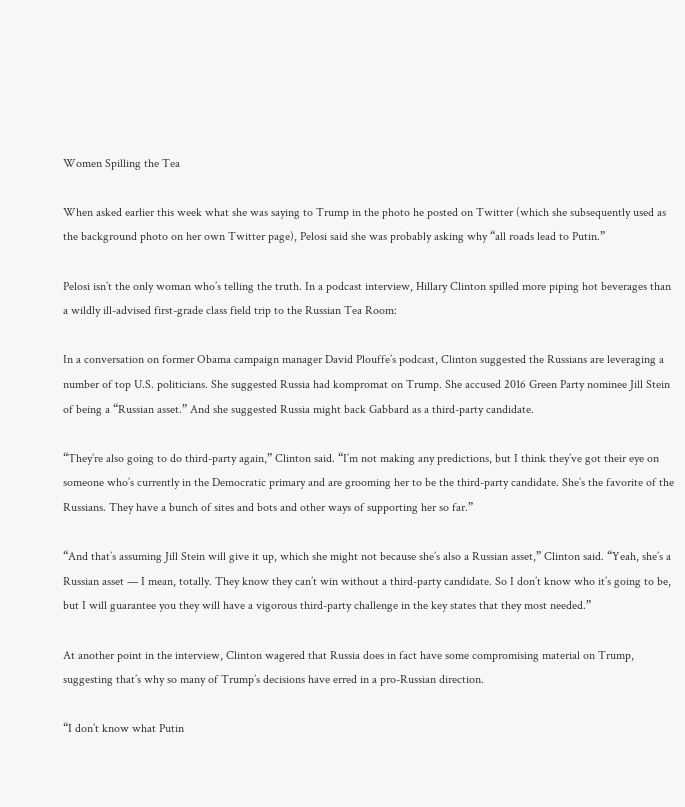Women Spilling the Tea

When asked earlier this week what she was saying to Trump in the photo he posted on Twitter (which she subsequently used as the background photo on her own Twitter page), Pelosi said she was probably asking why “all roads lead to Putin.”

Pelosi isn’t the only woman who’s telling the truth. In a podcast interview, Hillary Clinton spilled more piping hot beverages than a wildly ill-advised first-grade class field trip to the Russian Tea Room:

In a conversation on former Obama campaign manager David Plouffe’s podcast, Clinton suggested the Russians are leveraging a number of top U.S. politicians. She suggested Russia had kompromat on Trump. She accused 2016 Green Party nominee Jill Stein of being a “Russian asset.” And she suggested Russia might back Gabbard as a third-party candidate.

“They’re also going to do third-party again,” Clinton said. “I’m not making any predictions, but I think they’ve got their eye on someone who’s currently in the Democratic primary and are grooming her to be the third-party candidate. She’s the favorite of the Russians. They have a bunch of sites and bots and other ways of supporting her so far.”

“And that’s assuming Jill Stein will give it up, which she might not because she’s also a Russian asset,” Clinton said. “Yeah, she’s a Russian asset — I mean, totally. They know they can’t win without a third-party candidate. So I don’t know who it’s going to be, but I will guarantee you they will have a vigorous third-party challenge in the key states that they most needed.”

At another point in the interview, Clinton wagered that Russia does in fact have some compromising material on Trump, suggesting that’s why so many of Trump’s decisions have erred in a pro-Russian direction.

“I don’t know what Putin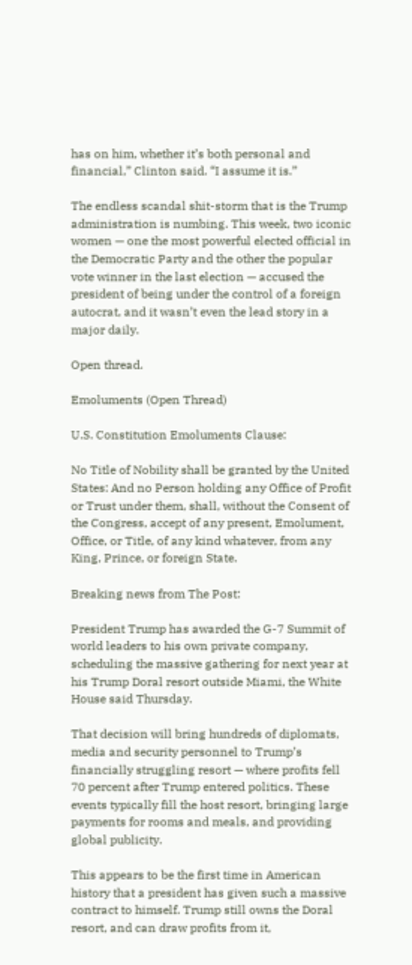has on him, whether it’s both personal and financial,” Clinton said. “I assume it is.”

The endless scandal shit-storm that is the Trump administration is numbing. This week, two iconic women — one the most powerful elected official in the Democratic Party and the other the popular vote winner in the last election — accused the president of being under the control of a foreign autocrat, and it wasn’t even the lead story in a major daily.

Open thread.

Emoluments (Open Thread)

U.S. Constitution Emoluments Clause:

No Title of Nobility shall be granted by the United States: And no Person holding any Office of Profit or Trust under them, shall, without the Consent of the Congress, accept of any present, Emolument, Office, or Title, of any kind whatever, from any King, Prince, or foreign State.

Breaking news from The Post:

President Trump has awarded the G-7 Summit of world leaders to his own private company, scheduling the massive gathering for next year at his Trump Doral resort outside Miami, the White House said Thursday.

That decision will bring hundreds of diplomats, media and security personnel to Trump’s financially struggling resort — where profits fell 70 percent after Trump entered politics. These events typically fill the host resort, bringing large payments for rooms and meals, and providing global publicity.

This appears to be the first time in American history that a president has given such a massive contract to himself. Trump still owns the Doral resort, and can draw profits from it,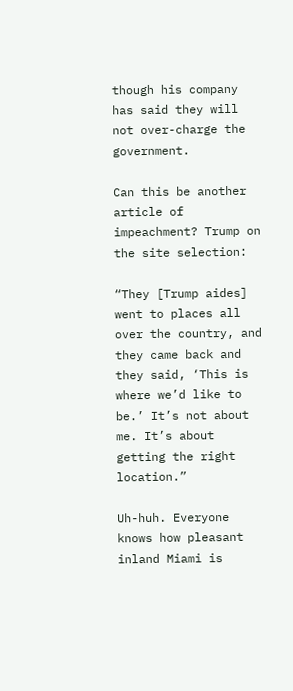though his company has said they will not over-charge the government.

Can this be another article of impeachment? Trump on the site selection:

“They [Trump aides] went to places all over the country, and they came back and they said, ‘This is where we’d like to be.’ It’s not about me. It’s about getting the right location.”

Uh-huh. Everyone knows how pleasant inland Miami is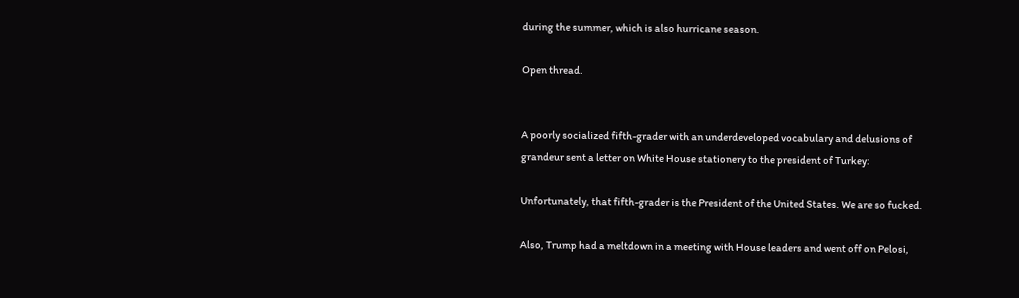during the summer, which is also hurricane season.

Open thread.


A poorly socialized fifth-grader with an underdeveloped vocabulary and delusions of grandeur sent a letter on White House stationery to the president of Turkey:

Unfortunately, that fifth-grader is the President of the United States. We are so fucked.

Also, Trump had a meltdown in a meeting with House leaders and went off on Pelosi,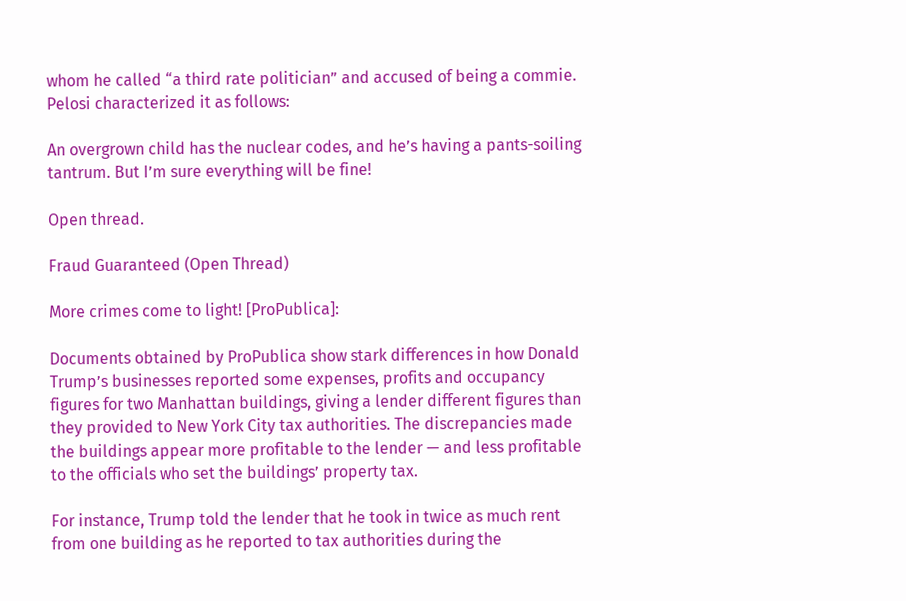whom he called “a third rate politician” and accused of being a commie. Pelosi characterized it as follows:

An overgrown child has the nuclear codes, and he’s having a pants-soiling tantrum. But I’m sure everything will be fine!

Open thread.

Fraud Guaranteed (Open Thread)

More crimes come to light! [ProPublica]:

Documents obtained by ProPublica show stark differences in how Donald Trump’s businesses reported some expenses, profits and occupancy figures for two Manhattan buildings, giving a lender different figures than they provided to New York City tax authorities. The discrepancies made the buildings appear more profitable to the lender — and less profitable to the officials who set the buildings’ property tax.

For instance, Trump told the lender that he took in twice as much rent from one building as he reported to tax authorities during the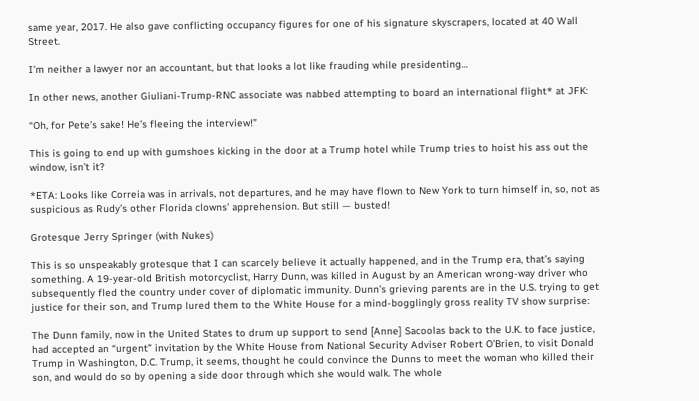same year, 2017. He also gave conflicting occupancy figures for one of his signature skyscrapers, located at 40 Wall Street.

I’m neither a lawyer nor an accountant, but that looks a lot like frauding while presidenting…

In other news, another Giuliani-Trump-RNC associate was nabbed attempting to board an international flight* at JFK:

“Oh, for Pete’s sake! He’s fleeing the interview!”

This is going to end up with gumshoes kicking in the door at a Trump hotel while Trump tries to hoist his ass out the window, isn’t it?

*ETA: Looks like Correia was in arrivals, not departures, and he may have flown to New York to turn himself in, so, not as suspicious as Rudy’s other Florida clowns’ apprehension. But still — busted!

Grotesque Jerry Springer (with Nukes)

This is so unspeakably grotesque that I can scarcely believe it actually happened, and in the Trump era, that’s saying something. A 19-year-old British motorcyclist, Harry Dunn, was killed in August by an American wrong-way driver who subsequently fled the country under cover of diplomatic immunity. Dunn’s grieving parents are in the U.S. trying to get justice for their son, and Trump lured them to the White House for a mind-bogglingly gross reality TV show surprise:

The Dunn family, now in the United States to drum up support to send [Anne] Sacoolas back to the U.K. to face justice, had accepted an “urgent” invitation by the White House from National Security Adviser Robert O’Brien, to visit Donald Trump in Washington, D.C. Trump, it seems, thought he could convince the Dunns to meet the woman who killed their son, and would do so by opening a side door through which she would walk. The whole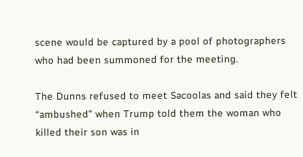scene would be captured by a pool of photographers who had been summoned for the meeting.

The Dunns refused to meet Sacoolas and said they felt “ambushed” when Trump told them the woman who killed their son was in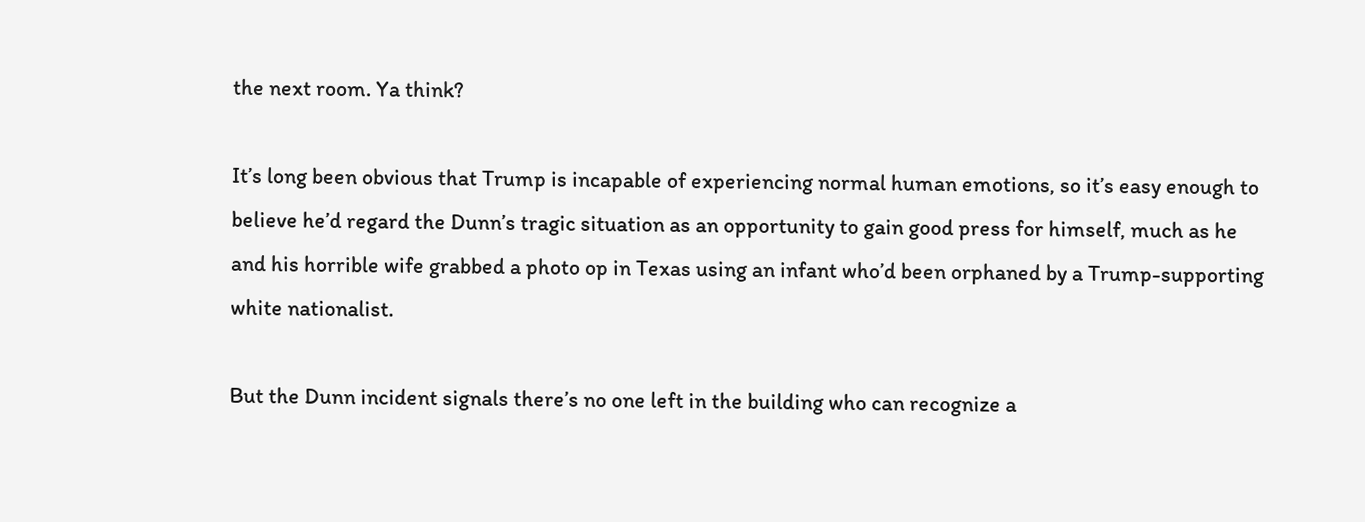the next room. Ya think?

It’s long been obvious that Trump is incapable of experiencing normal human emotions, so it’s easy enough to believe he’d regard the Dunn’s tragic situation as an opportunity to gain good press for himself, much as he and his horrible wife grabbed a photo op in Texas using an infant who’d been orphaned by a Trump-supporting white nationalist.

But the Dunn incident signals there’s no one left in the building who can recognize a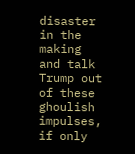disaster in the making and talk Trump out of these ghoulish impulses, if only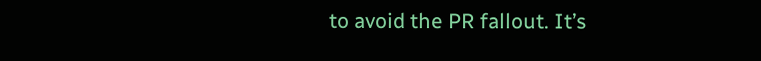to avoid the PR fallout. It’s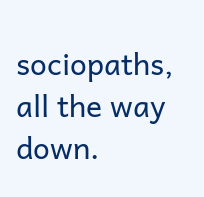sociopaths, all the way down.